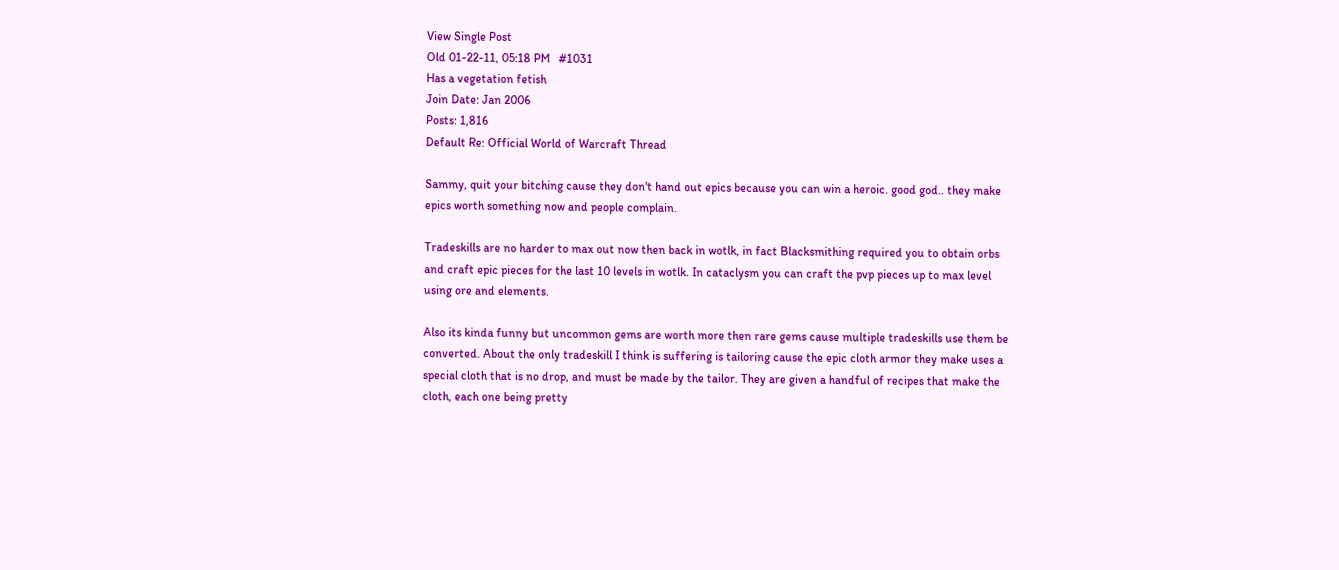View Single Post
Old 01-22-11, 05:18 PM   #1031
Has a vegetation fetish
Join Date: Jan 2006
Posts: 1,816
Default Re: Official World of Warcraft Thread

Sammy, quit your bitching cause they don't hand out epics because you can win a heroic. good god.. they make epics worth something now and people complain.

Tradeskills are no harder to max out now then back in wotlk, in fact Blacksmithing required you to obtain orbs and craft epic pieces for the last 10 levels in wotlk. In cataclysm you can craft the pvp pieces up to max level using ore and elements.

Also its kinda funny but uncommon gems are worth more then rare gems cause multiple tradeskills use them be converted. About the only tradeskill I think is suffering is tailoring cause the epic cloth armor they make uses a special cloth that is no drop, and must be made by the tailor. They are given a handful of recipes that make the cloth, each one being pretty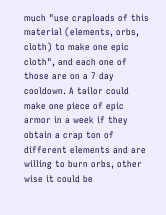much "use craploads of this material (elements, orbs, cloth) to make one epic cloth", and each one of those are on a 7 day cooldown. A tailor could make one piece of epic armor in a week if they obtain a crap ton of different elements and are willing to burn orbs, other wise it could be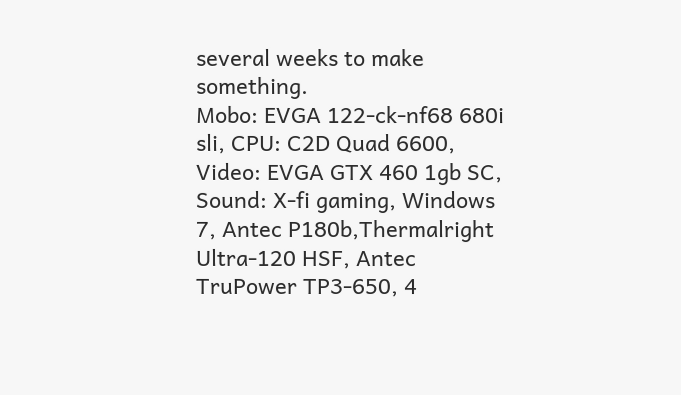several weeks to make something.
Mobo: EVGA 122-ck-nf68 680i sli, CPU: C2D Quad 6600, Video: EVGA GTX 460 1gb SC, Sound: X-fi gaming, Windows 7, Antec P180b,Thermalright Ultra-120 HSF, Antec TruPower TP3-650, 4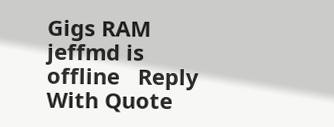Gigs RAM
jeffmd is offline   Reply With Quote